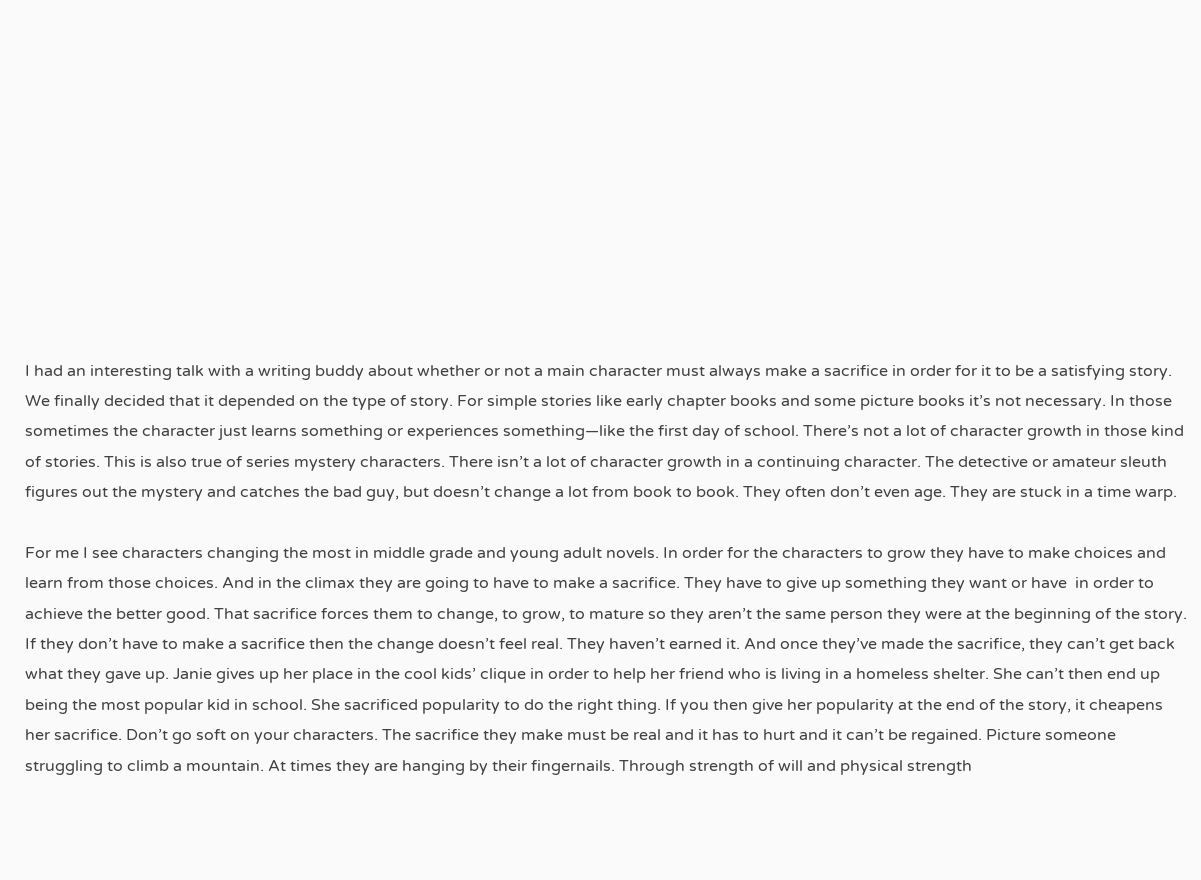I had an interesting talk with a writing buddy about whether or not a main character must always make a sacrifice in order for it to be a satisfying story. We finally decided that it depended on the type of story. For simple stories like early chapter books and some picture books it’s not necessary. In those sometimes the character just learns something or experiences something—like the first day of school. There’s not a lot of character growth in those kind of stories. This is also true of series mystery characters. There isn’t a lot of character growth in a continuing character. The detective or amateur sleuth figures out the mystery and catches the bad guy, but doesn’t change a lot from book to book. They often don’t even age. They are stuck in a time warp.

For me I see characters changing the most in middle grade and young adult novels. In order for the characters to grow they have to make choices and learn from those choices. And in the climax they are going to have to make a sacrifice. They have to give up something they want or have  in order to achieve the better good. That sacrifice forces them to change, to grow, to mature so they aren’t the same person they were at the beginning of the story. If they don’t have to make a sacrifice then the change doesn’t feel real. They haven’t earned it. And once they’ve made the sacrifice, they can’t get back what they gave up. Janie gives up her place in the cool kids’ clique in order to help her friend who is living in a homeless shelter. She can’t then end up being the most popular kid in school. She sacrificed popularity to do the right thing. If you then give her popularity at the end of the story, it cheapens her sacrifice. Don’t go soft on your characters. The sacrifice they make must be real and it has to hurt and it can’t be regained. Picture someone struggling to climb a mountain. At times they are hanging by their fingernails. Through strength of will and physical strength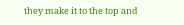they make it to the top and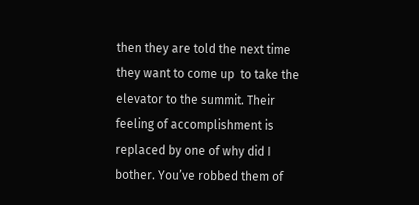then they are told the next time they want to come up  to take the elevator to the summit. Their feeling of accomplishment is replaced by one of why did I bother. You’ve robbed them of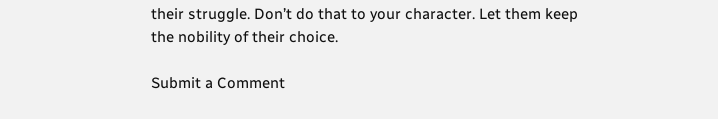their struggle. Don’t do that to your character. Let them keep the nobility of their choice.

Submit a Comment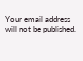Your email address will not be published.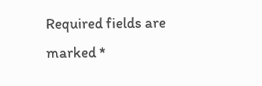Required fields are marked *